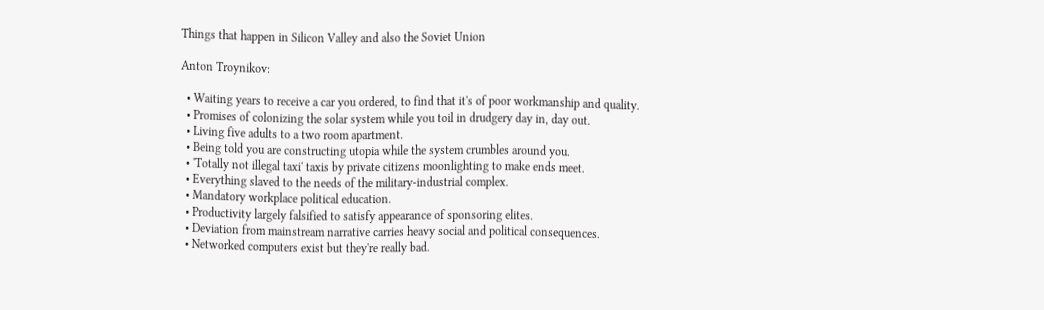Things that happen in Silicon Valley and also the Soviet Union

Anton Troynikov:

  • Waiting years to receive a car you ordered, to find that it's of poor workmanship and quality.
  • Promises of colonizing the solar system while you toil in drudgery day in, day out.
  • Living five adults to a two room apartment.
  • Being told you are constructing utopia while the system crumbles around you.
  • 'Totally not illegal taxi' taxis by private citizens moonlighting to make ends meet.
  • Everything slaved to the needs of the military-industrial complex.
  • Mandatory workplace political education.
  • Productivity largely falsified to satisfy appearance of sponsoring elites.
  • Deviation from mainstream narrative carries heavy social and political consequences.
  • Networked computers exist but they're really bad.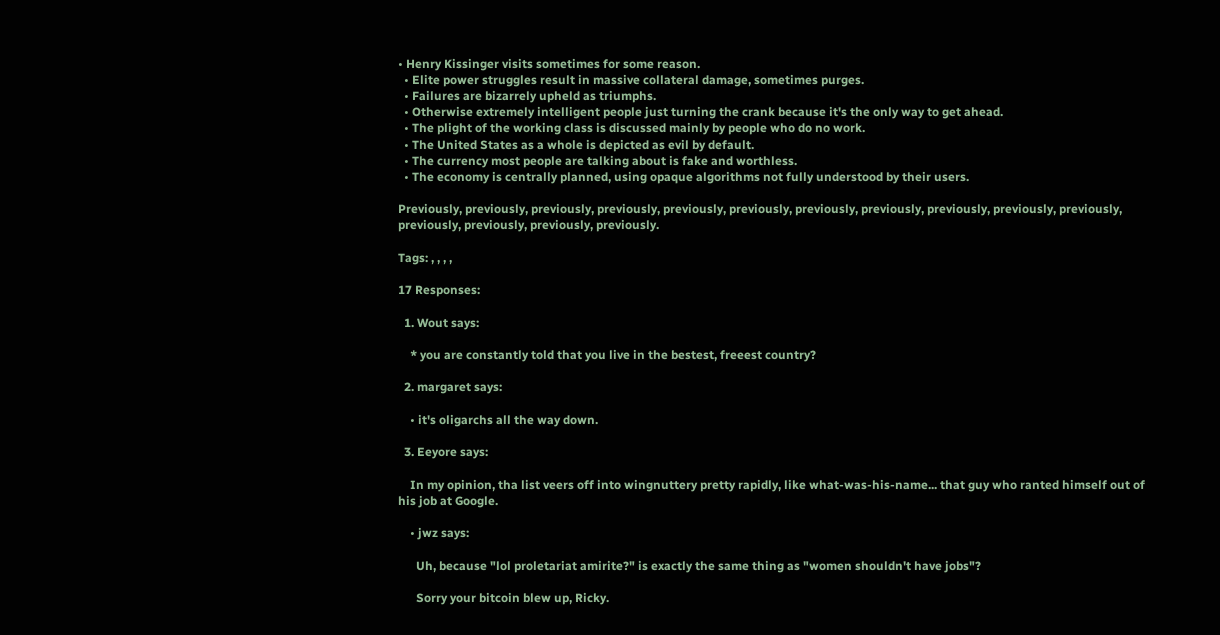• Henry Kissinger visits sometimes for some reason.
  • Elite power struggles result in massive collateral damage, sometimes purges.
  • Failures are bizarrely upheld as triumphs.
  • Otherwise extremely intelligent people just turning the crank because it's the only way to get ahead.
  • The plight of the working class is discussed mainly by people who do no work.
  • The United States as a whole is depicted as evil by default.
  • The currency most people are talking about is fake and worthless.
  • The economy is centrally planned, using opaque algorithms not fully understood by their users.

Previously, previously, previously, previously, previously, previously, previously, previously, previously, previously, previously, previously, previously, previously, previously.

Tags: , , , ,

17 Responses:

  1. Wout says:

    * you are constantly told that you live in the bestest, freeest country?

  2. margaret says:

    • it's oligarchs all the way down.

  3. Eeyore says:

    In my opinion, tha list veers off into wingnuttery pretty rapidly, like what-was-his-name... that guy who ranted himself out of his job at Google.

    • jwz says:

      Uh, because "lol proletariat amirite?" is exactly the same thing as "women shouldn't have jobs"?

      Sorry your bitcoin blew up, Ricky.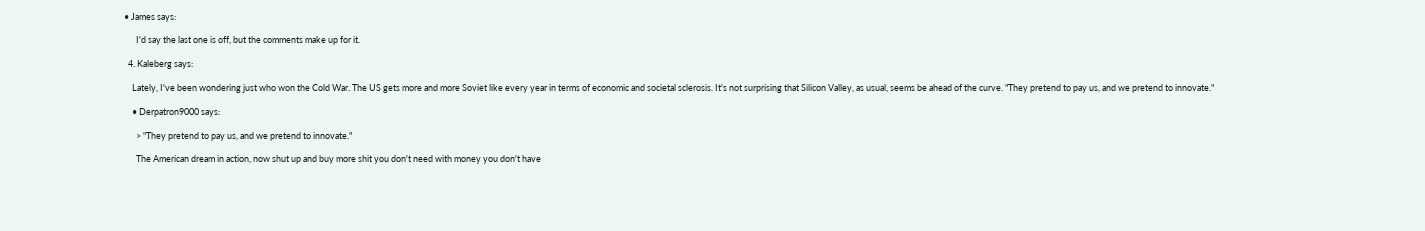• James says:

      I'd say the last one is off, but the comments make up for it.

  4. Kaleberg says:

    Lately, I've been wondering just who won the Cold War. The US gets more and more Soviet like every year in terms of economic and societal sclerosis. It's not surprising that Silicon Valley, as usual, seems be ahead of the curve. "They pretend to pay us, and we pretend to innovate."

    • Derpatron9000 says:

      > "They pretend to pay us, and we pretend to innovate."

      The American dream in action, now shut up and buy more shit you don't need with money you don't have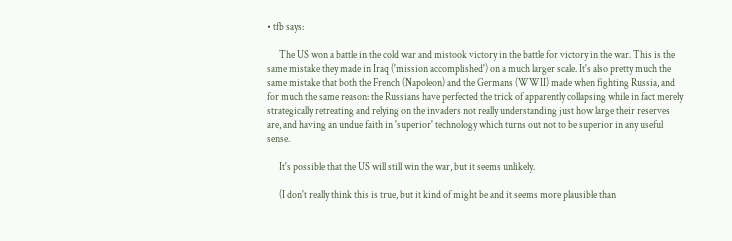• tfb says:

      The US won a battle in the cold war and mistook victory in the battle for victory in the war. This is the same mistake they made in Iraq ('mission accomplished') on a much larger scale. It's also pretty much the same mistake that both the French (Napoleon) and the Germans (WWII) made when fighting Russia, and for much the same reason: the Russians have perfected the trick of apparently collapsing while in fact merely strategically retreating and relying on the invaders not really understanding just how large their reserves are, and having an undue faith in 'superior' technology which turns out not to be superior in any useful sense.

      It's possible that the US will still win the war, but it seems unlikely.

      (I don't really think this is true, but it kind of might be and it seems more plausible than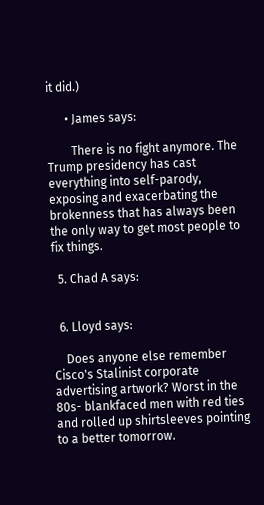it did.)

      • James says:

        There is no fight anymore. The Trump presidency has cast everything into self-parody, exposing and exacerbating the brokenness that has always been the only way to get most people to fix things.

  5. Chad A says:


  6. Lloyd says:

    Does anyone else remember Cisco's Stalinist corporate advertising artwork? Worst in the 80s- blankfaced men with red ties and rolled up shirtsleeves pointing to a better tomorrow.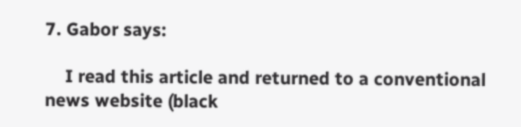7. Gabor says:

    I read this article and returned to a conventional news website (black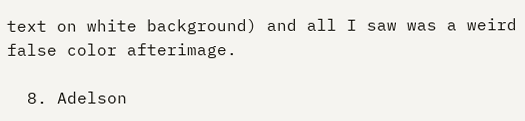text on white background) and all I saw was a weird false color afterimage.

  8. Adelson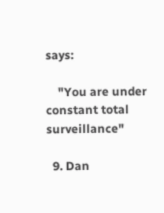says:

    "You are under constant total surveillance"

  9. Dan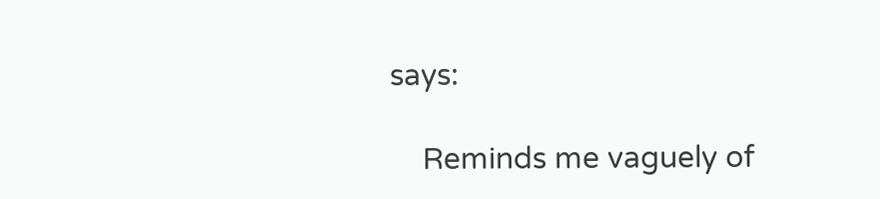says:

    Reminds me vaguely of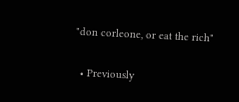"don corleone, or eat the rich"

  • Previously